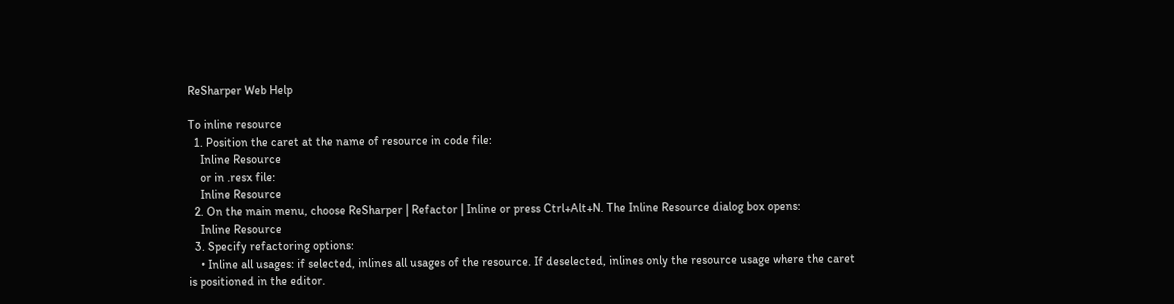ReSharper Web Help

To inline resource
  1. Position the caret at the name of resource in code file:
    Inline Resource
    or in .resx file:
    Inline Resource
  2. On the main menu, choose ReSharper | Refactor | Inline or press Ctrl+Alt+N. The Inline Resource dialog box opens:
    Inline Resource
  3. Specify refactoring options:
    • Inline all usages: if selected, inlines all usages of the resource. If deselected, inlines only the resource usage where the caret is positioned in the editor.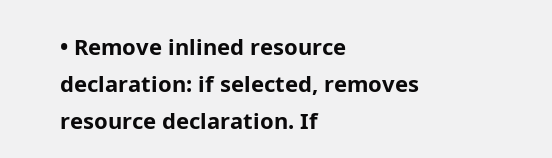• Remove inlined resource declaration: if selected, removes resource declaration. If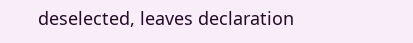deselected, leaves declaration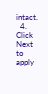intact.
  4. Click Next to apply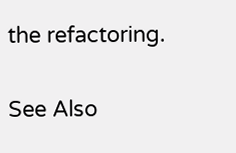the refactoring.

See Also